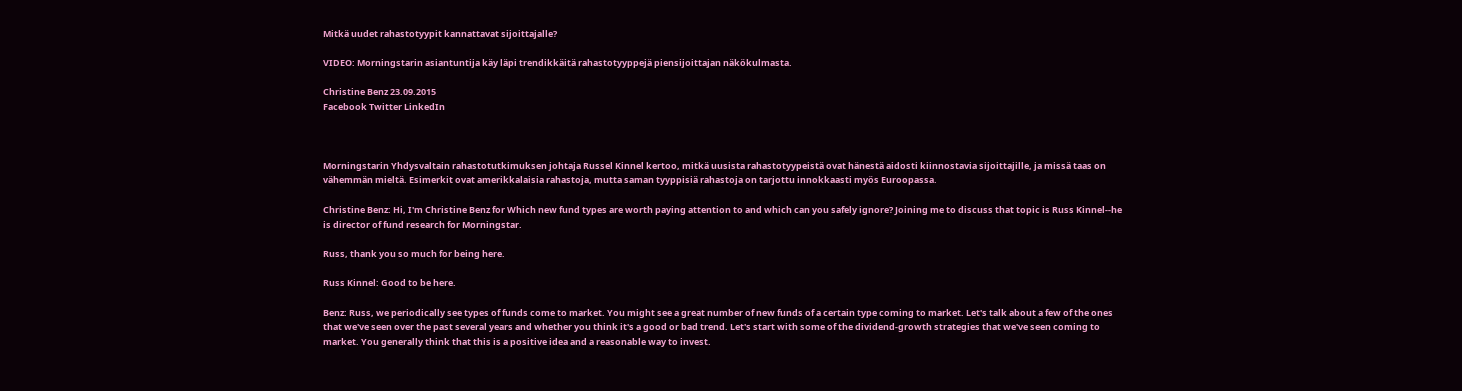Mitkä uudet rahastotyypit kannattavat sijoittajalle?

VIDEO: Morningstarin asiantuntija käy läpi trendikkäitä rahastotyyppejä piensijoittajan näkökulmasta.

Christine Benz 23.09.2015
Facebook Twitter LinkedIn



Morningstarin Yhdysvaltain rahastotutkimuksen johtaja Russel Kinnel kertoo, mitkä uusista rahastotyypeistä ovat hänestä aidosti kiinnostavia sijoittajille, ja missä taas on vähemmän mieltä. Esimerkit ovat amerikkalaisia rahastoja, mutta saman tyyppisiä rahastoja on tarjottu innokkaasti myös Euroopassa.

Christine Benz: Hi, I'm Christine Benz for Which new fund types are worth paying attention to and which can you safely ignore? Joining me to discuss that topic is Russ Kinnel--he is director of fund research for Morningstar.

Russ, thank you so much for being here.

Russ Kinnel: Good to be here.

Benz: Russ, we periodically see types of funds come to market. You might see a great number of new funds of a certain type coming to market. Let's talk about a few of the ones that we've seen over the past several years and whether you think it's a good or bad trend. Let's start with some of the dividend-growth strategies that we've seen coming to market. You generally think that this is a positive idea and a reasonable way to invest.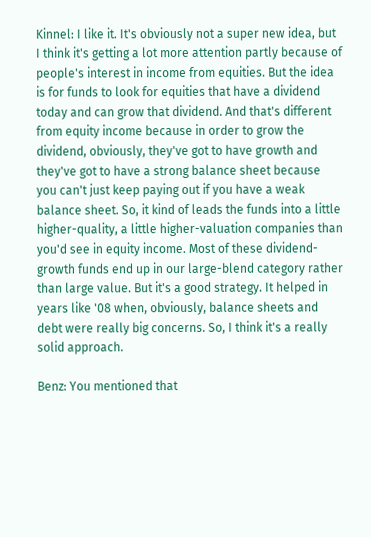Kinnel: I like it. It's obviously not a super new idea, but I think it's getting a lot more attention partly because of people's interest in income from equities. But the idea is for funds to look for equities that have a dividend today and can grow that dividend. And that's different from equity income because in order to grow the dividend, obviously, they've got to have growth and they've got to have a strong balance sheet because you can't just keep paying out if you have a weak balance sheet. So, it kind of leads the funds into a little higher-quality, a little higher-valuation companies than you'd see in equity income. Most of these dividend-growth funds end up in our large-blend category rather than large value. But it's a good strategy. It helped in years like '08 when, obviously, balance sheets and debt were really big concerns. So, I think it's a really solid approach.

Benz: You mentioned that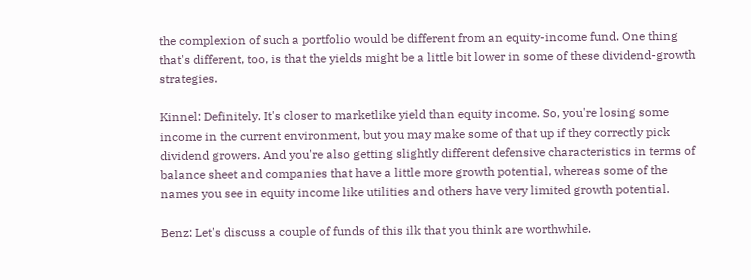the complexion of such a portfolio would be different from an equity-income fund. One thing that's different, too, is that the yields might be a little bit lower in some of these dividend-growth strategies.

Kinnel: Definitely. It's closer to marketlike yield than equity income. So, you're losing some income in the current environment, but you may make some of that up if they correctly pick dividend growers. And you're also getting slightly different defensive characteristics in terms of balance sheet and companies that have a little more growth potential, whereas some of the names you see in equity income like utilities and others have very limited growth potential.

Benz: Let's discuss a couple of funds of this ilk that you think are worthwhile.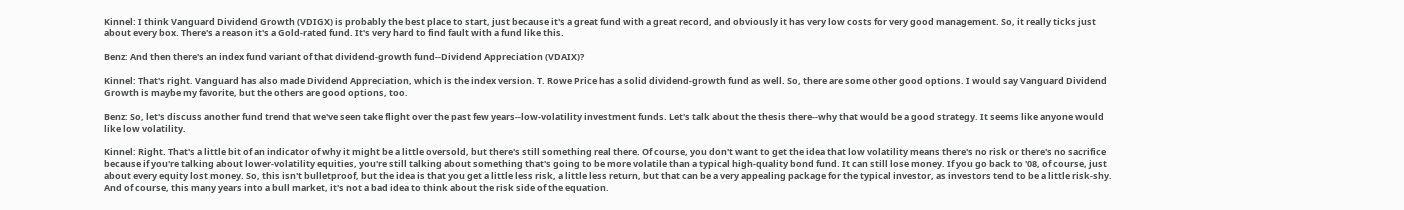Kinnel: I think Vanguard Dividend Growth (VDIGX) is probably the best place to start, just because it's a great fund with a great record, and obviously it has very low costs for very good management. So, it really ticks just about every box. There's a reason it's a Gold-rated fund. It's very hard to find fault with a fund like this.

Benz: And then there's an index fund variant of that dividend-growth fund--Dividend Appreciation (VDAIX)?

Kinnel: That's right. Vanguard has also made Dividend Appreciation, which is the index version. T. Rowe Price has a solid dividend-growth fund as well. So, there are some other good options. I would say Vanguard Dividend Growth is maybe my favorite, but the others are good options, too.

Benz: So, let's discuss another fund trend that we've seen take flight over the past few years--low-volatility investment funds. Let's talk about the thesis there--why that would be a good strategy. It seems like anyone would like low volatility.

Kinnel: Right. That's a little bit of an indicator of why it might be a little oversold, but there's still something real there. Of course, you don't want to get the idea that low volatility means there's no risk or there's no sacrifice because if you're talking about lower-volatility equities, you're still talking about something that's going to be more volatile than a typical high-quality bond fund. It can still lose money. If you go back to '08, of course, just about every equity lost money. So, this isn't bulletproof, but the idea is that you get a little less risk, a little less return, but that can be a very appealing package for the typical investor, as investors tend to be a little risk-shy. And of course, this many years into a bull market, it's not a bad idea to think about the risk side of the equation.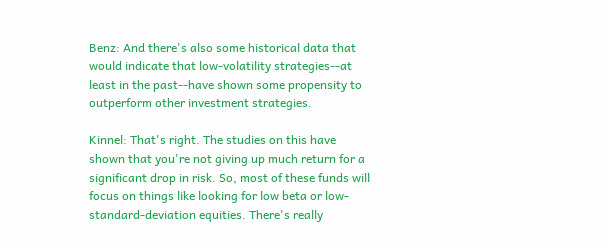Benz: And there's also some historical data that would indicate that low-volatility strategies--at least in the past--have shown some propensity to outperform other investment strategies.

Kinnel: That's right. The studies on this have shown that you're not giving up much return for a significant drop in risk. So, most of these funds will focus on things like looking for low beta or low-standard-deviation equities. There's really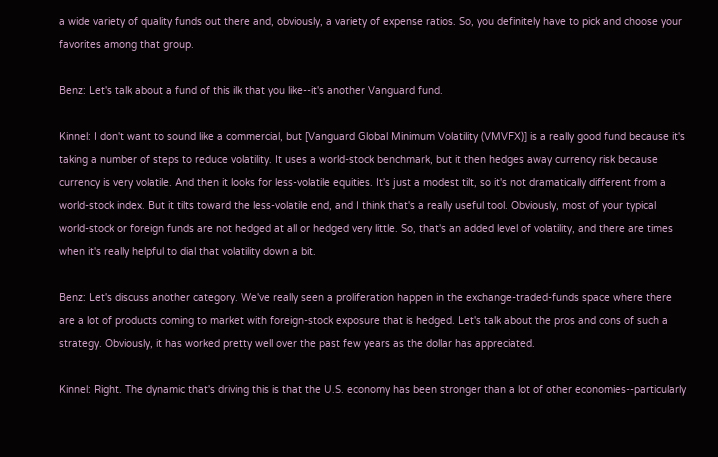a wide variety of quality funds out there and, obviously, a variety of expense ratios. So, you definitely have to pick and choose your favorites among that group.

Benz: Let's talk about a fund of this ilk that you like--it's another Vanguard fund.

Kinnel: I don't want to sound like a commercial, but [Vanguard Global Minimum Volatility (VMVFX)] is a really good fund because it's taking a number of steps to reduce volatility. It uses a world-stock benchmark, but it then hedges away currency risk because currency is very volatile. And then it looks for less-volatile equities. It's just a modest tilt, so it's not dramatically different from a world-stock index. But it tilts toward the less-volatile end, and I think that's a really useful tool. Obviously, most of your typical world-stock or foreign funds are not hedged at all or hedged very little. So, that's an added level of volatility, and there are times when it's really helpful to dial that volatility down a bit.

Benz: Let's discuss another category. We've really seen a proliferation happen in the exchange-traded-funds space where there are a lot of products coming to market with foreign-stock exposure that is hedged. Let's talk about the pros and cons of such a strategy. Obviously, it has worked pretty well over the past few years as the dollar has appreciated.

Kinnel: Right. The dynamic that's driving this is that the U.S. economy has been stronger than a lot of other economies--particularly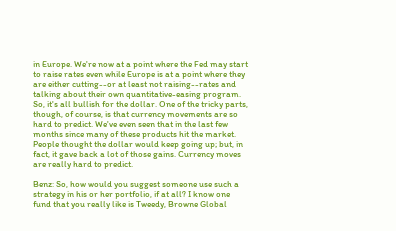in Europe. We're now at a point where the Fed may start to raise rates even while Europe is at a point where they are either cutting--or at least not raising--rates and talking about their own quantitative-easing program. So, it's all bullish for the dollar. One of the tricky parts, though, of course, is that currency movements are so hard to predict. We've even seen that in the last few months since many of these products hit the market. People thought the dollar would keep going up; but, in fact, it gave back a lot of those gains. Currency moves are really hard to predict.

Benz: So, how would you suggest someone use such a strategy in his or her portfolio, if at all? I know one fund that you really like is Tweedy, Browne Global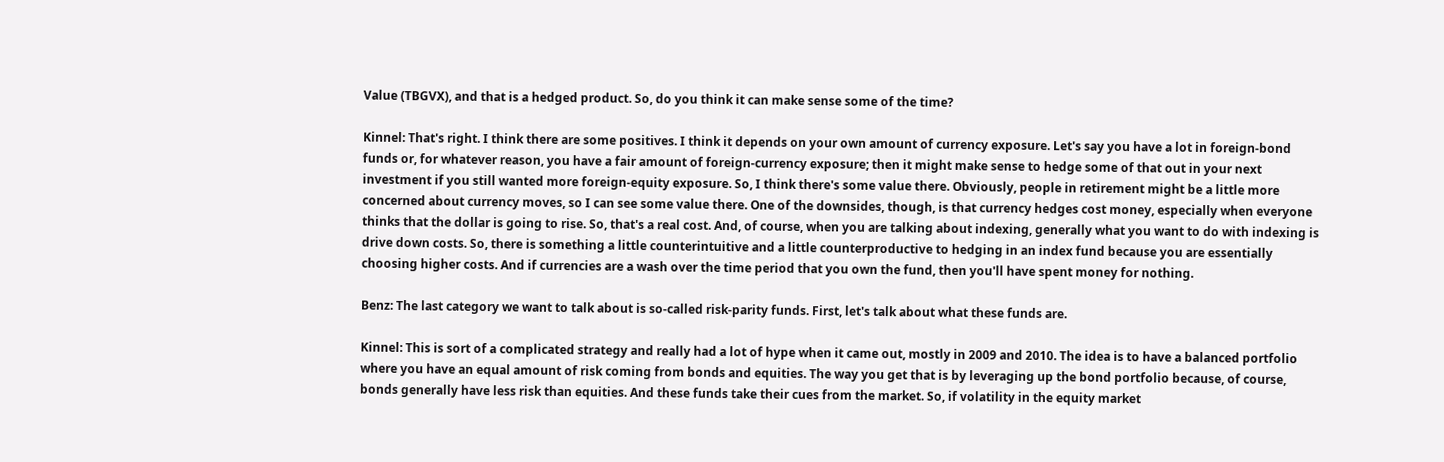Value (TBGVX), and that is a hedged product. So, do you think it can make sense some of the time?

Kinnel: That's right. I think there are some positives. I think it depends on your own amount of currency exposure. Let's say you have a lot in foreign-bond funds or, for whatever reason, you have a fair amount of foreign-currency exposure; then it might make sense to hedge some of that out in your next investment if you still wanted more foreign-equity exposure. So, I think there's some value there. Obviously, people in retirement might be a little more concerned about currency moves, so I can see some value there. One of the downsides, though, is that currency hedges cost money, especially when everyone thinks that the dollar is going to rise. So, that's a real cost. And, of course, when you are talking about indexing, generally what you want to do with indexing is drive down costs. So, there is something a little counterintuitive and a little counterproductive to hedging in an index fund because you are essentially choosing higher costs. And if currencies are a wash over the time period that you own the fund, then you'll have spent money for nothing.

Benz: The last category we want to talk about is so-called risk-parity funds. First, let's talk about what these funds are.

Kinnel: This is sort of a complicated strategy and really had a lot of hype when it came out, mostly in 2009 and 2010. The idea is to have a balanced portfolio where you have an equal amount of risk coming from bonds and equities. The way you get that is by leveraging up the bond portfolio because, of course, bonds generally have less risk than equities. And these funds take their cues from the market. So, if volatility in the equity market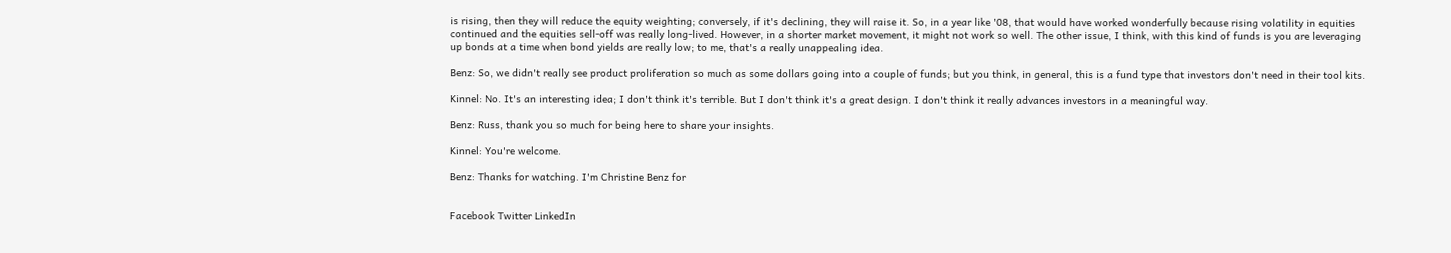is rising, then they will reduce the equity weighting; conversely, if it's declining, they will raise it. So, in a year like '08, that would have worked wonderfully because rising volatility in equities continued and the equities sell-off was really long-lived. However, in a shorter market movement, it might not work so well. The other issue, I think, with this kind of funds is you are leveraging up bonds at a time when bond yields are really low; to me, that's a really unappealing idea.

Benz: So, we didn't really see product proliferation so much as some dollars going into a couple of funds; but you think, in general, this is a fund type that investors don't need in their tool kits.

Kinnel: No. It's an interesting idea; I don't think it's terrible. But I don't think it's a great design. I don't think it really advances investors in a meaningful way.

Benz: Russ, thank you so much for being here to share your insights.

Kinnel: You're welcome.

Benz: Thanks for watching. I'm Christine Benz for


Facebook Twitter LinkedIn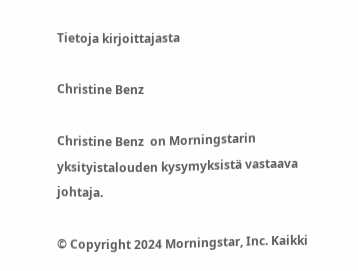Tietoja kirjoittajasta

Christine Benz

Christine Benz  on Morningstarin yksityistalouden kysymyksistä vastaava johtaja.

© Copyright 2024 Morningstar, Inc. Kaikki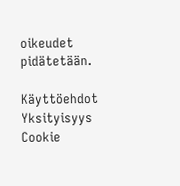oikeudet pidätetään.

Käyttöehdot        Yksityisyys        Cookie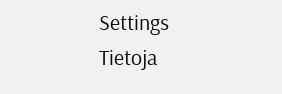Settings          Tietoja